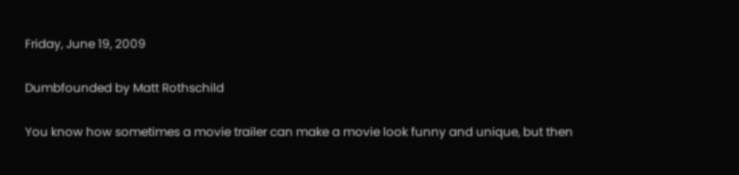Friday, June 19, 2009

Dumbfounded by Matt Rothschild

You know how sometimes a movie trailer can make a movie look funny and unique, but then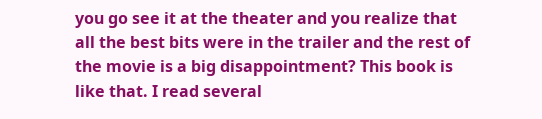you go see it at the theater and you realize that all the best bits were in the trailer and the rest of the movie is a big disappointment? This book is like that. I read several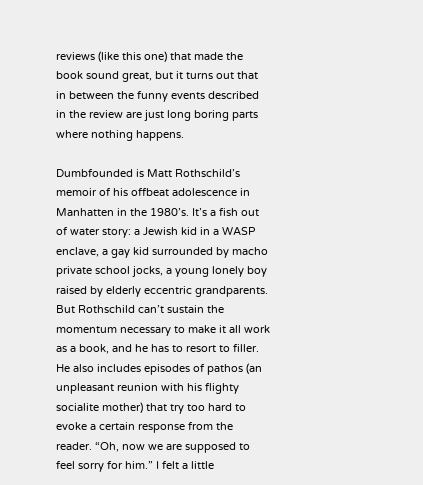reviews (like this one) that made the book sound great, but it turns out that in between the funny events described in the review are just long boring parts where nothing happens.

Dumbfounded is Matt Rothschild’s memoir of his offbeat adolescence in Manhatten in the 1980’s. It’s a fish out of water story: a Jewish kid in a WASP enclave, a gay kid surrounded by macho private school jocks, a young lonely boy raised by elderly eccentric grandparents. But Rothschild can’t sustain the momentum necessary to make it all work as a book, and he has to resort to filler. He also includes episodes of pathos (an unpleasant reunion with his flighty socialite mother) that try too hard to evoke a certain response from the reader. “Oh, now we are supposed to feel sorry for him.” I felt a little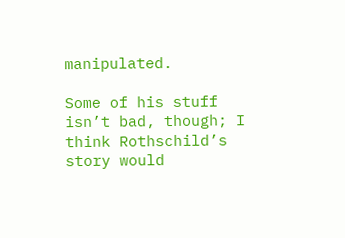manipulated.

Some of his stuff isn’t bad, though; I think Rothschild’s story would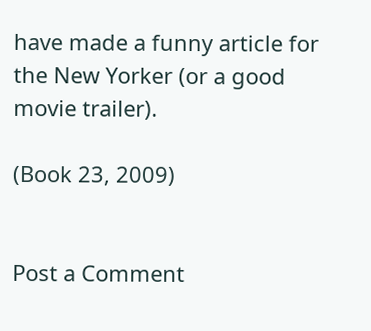have made a funny article for the New Yorker (or a good movie trailer).

(Book 23, 2009)


Post a Comment